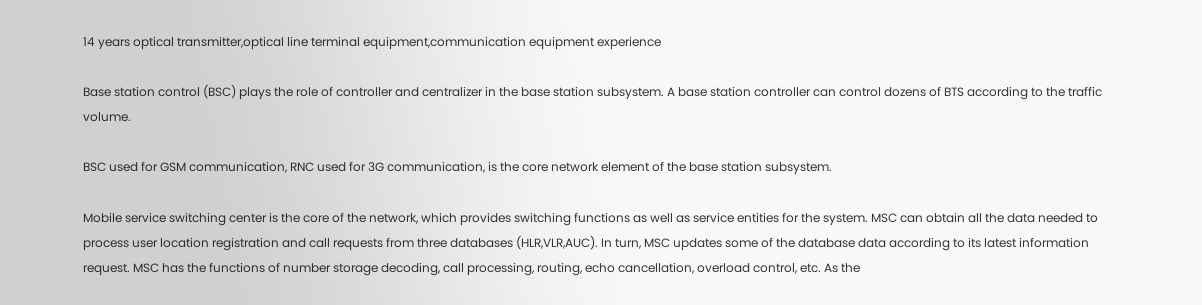14 years optical transmitter,optical line terminal equipment,communication equipment experience

Base station control (BSC) plays the role of controller and centralizer in the base station subsystem. A base station controller can control dozens of BTS according to the traffic volume.

BSC used for GSM communication, RNC used for 3G communication, is the core network element of the base station subsystem.

Mobile service switching center is the core of the network, which provides switching functions as well as service entities for the system. MSC can obtain all the data needed to process user location registration and call requests from three databases (HLR,VLR,AUC). In turn, MSC updates some of the database data according to its latest information request. MSC has the functions of number storage decoding, call processing, routing, echo cancellation, overload control, etc. As the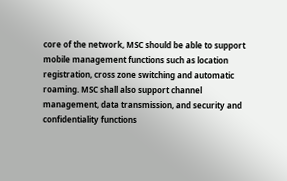core of the network, MSC should be able to support mobile management functions such as location registration, cross zone switching and automatic roaming. MSC shall also support channel management, data transmission, and security and confidentiality functions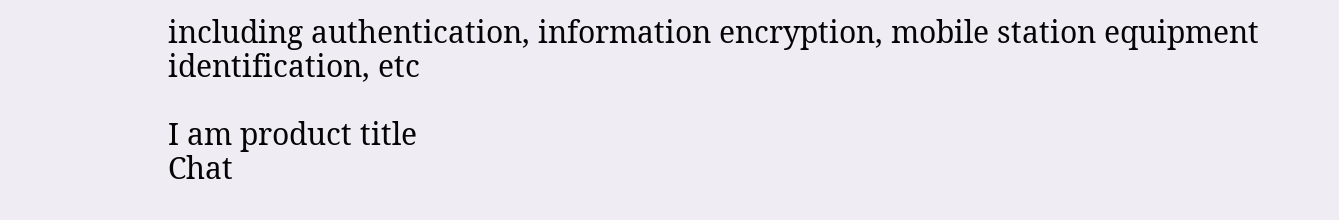including authentication, information encryption, mobile station equipment identification, etc

I am product title
Chat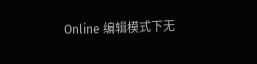Online 编辑模式下无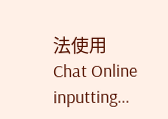法使用
Chat Online inputting...